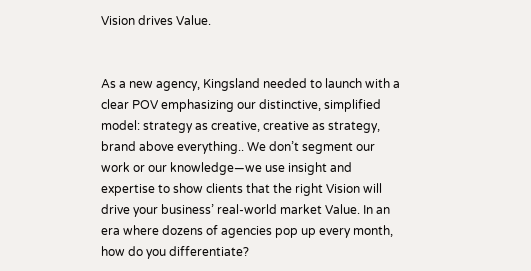Vision drives Value.


As a new agency, Kingsland needed to launch with a clear POV emphasizing our distinctive, simplified model: strategy as creative, creative as strategy, brand above everything.. We don’t segment our work or our knowledge—we use insight and expertise to show clients that the right Vision will drive your business’ real-world market Value. In an era where dozens of agencies pop up every month, how do you differentiate?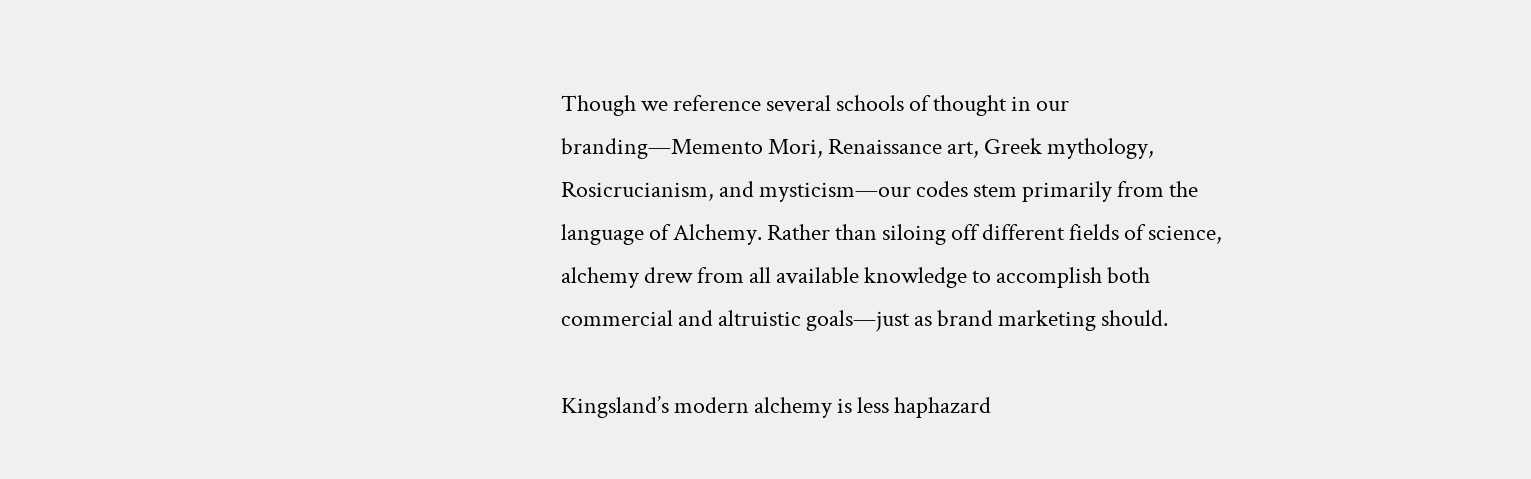Though we reference several schools of thought in our branding—Memento Mori, Renaissance art, Greek mythology, Rosicrucianism, and mysticism—our codes stem primarily from the language of Alchemy. Rather than siloing off different fields of science, alchemy drew from all available knowledge to accomplish both commercial and altruistic goals—just as brand marketing should.

Kingsland’s modern alchemy is less haphazard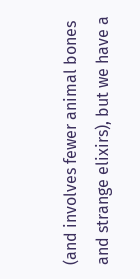(and involves fewer animal bones and strange elixirs), but we have a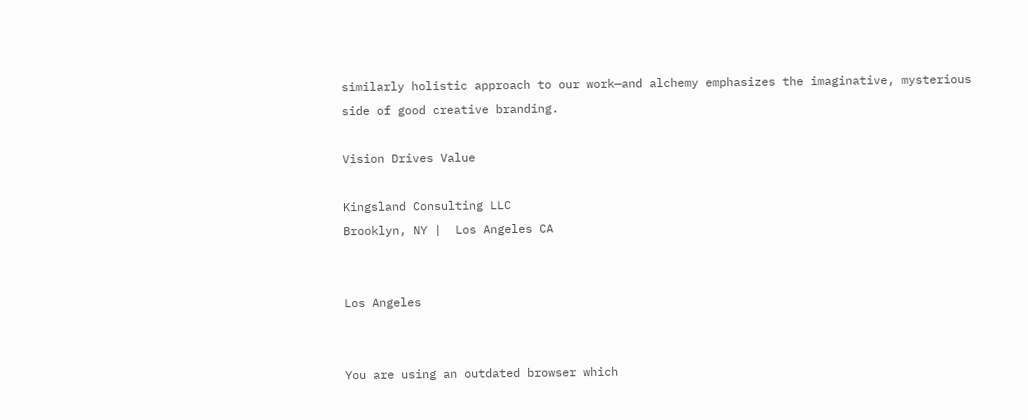similarly holistic approach to our work—and alchemy emphasizes the imaginative, mysterious side of good creative branding.

Vision Drives Value

Kingsland Consulting LLC
Brooklyn, NY |  Los Angeles CA


Los Angeles


You are using an outdated browser which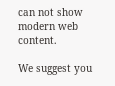can not show modern web content.

We suggest you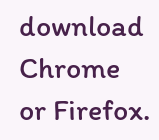download Chrome or Firefox.